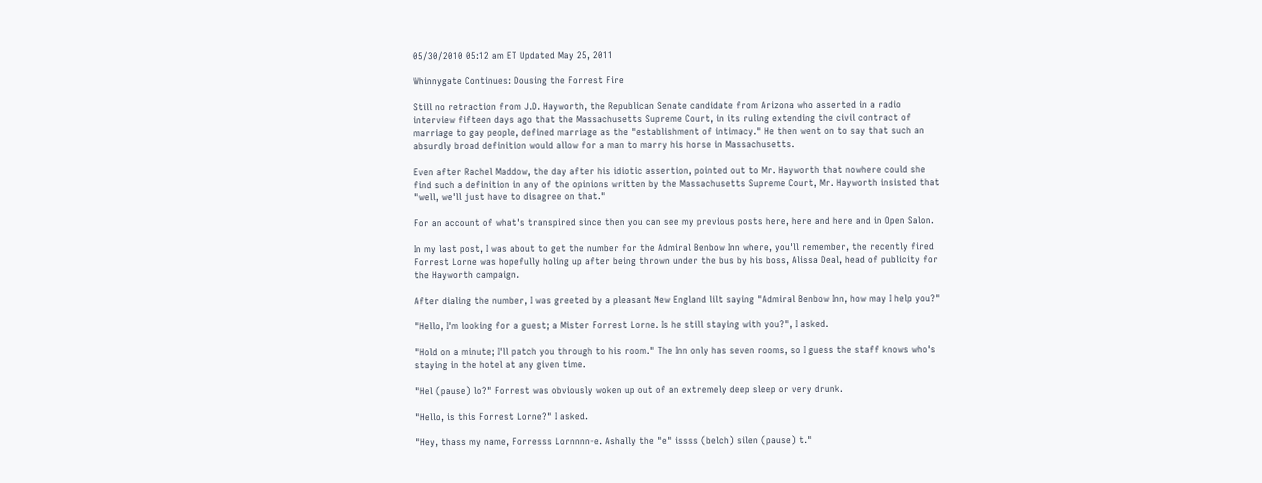05/30/2010 05:12 am ET Updated May 25, 2011

Whinnygate Continues: Dousing the Forrest Fire

Still no retraction from J.D. Hayworth, the Republican Senate candidate from Arizona who asserted in a radio interview fifteen days ago that the Massachusetts Supreme Court, in its ruling extending the civil contract of marriage to gay people, defined marriage as the "establishment of intimacy." He then went on to say that such an absurdly broad definition would allow for a man to marry his horse in Massachusetts.

Even after Rachel Maddow, the day after his idiotic assertion, pointed out to Mr. Hayworth that nowhere could she find such a definition in any of the opinions written by the Massachusetts Supreme Court, Mr. Hayworth insisted that "well, we'll just have to disagree on that."

For an account of what's transpired since then you can see my previous posts here, here and here and in Open Salon.

In my last post, I was about to get the number for the Admiral Benbow Inn where, you'll remember, the recently fired Forrest Lorne was hopefully holing up after being thrown under the bus by his boss, Alissa Deal, head of publicity for the Hayworth campaign.

After dialing the number, I was greeted by a pleasant New England lilt saying "Admiral Benbow Inn, how may I help you?"

"Hello, I'm looking for a guest; a Mister Forrest Lorne. Is he still staying with you?", I asked.

"Hold on a minute; I'll patch you through to his room." The Inn only has seven rooms, so I guess the staff knows who's staying in the hotel at any given time.

"Hel (pause) lo?" Forrest was obviously woken up out of an extremely deep sleep or very drunk.

"Hello, is this Forrest Lorne?" I asked.

"Hey, thass my name, Forresss Lornnnn-e. Ashally the "e" issss (belch) silen (pause) t."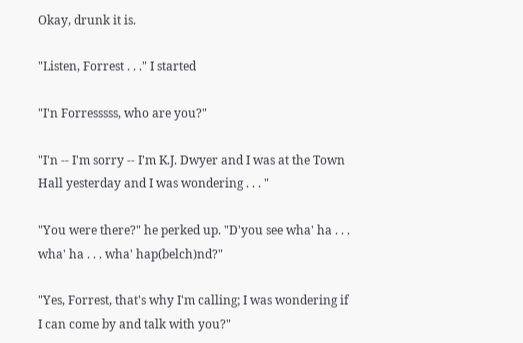Okay, drunk it is.

"Listen, Forrest . . ." I started

"I'n Forresssss, who are you?"

"I'n -- I'm sorry -- I'm K.J. Dwyer and I was at the Town Hall yesterday and I was wondering . . . "

"You were there?" he perked up. "D'you see wha' ha . . . wha' ha . . . wha' hap(belch)nd?"

"Yes, Forrest, that's why I'm calling; I was wondering if I can come by and talk with you?"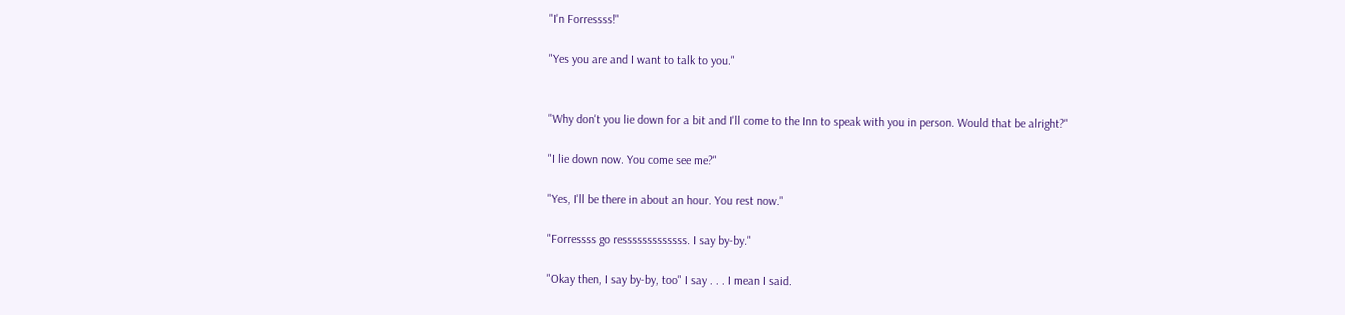"I'n Forressss!"

"Yes you are and I want to talk to you."


"Why don't you lie down for a bit and I'll come to the Inn to speak with you in person. Would that be alright?"

"I lie down now. You come see me?"

"Yes, I'll be there in about an hour. You rest now."

"Forressss go resssssssssssss. I say by-by."

"Okay then, I say by-by, too" I say . . . I mean I said.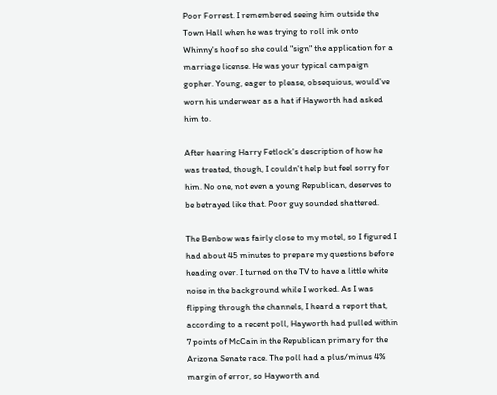Poor Forrest. I remembered seeing him outside the Town Hall when he was trying to roll ink onto Whinny's hoof so she could "sign" the application for a marriage license. He was your typical campaign gopher. Young, eager to please, obsequious, would've worn his underwear as a hat if Hayworth had asked him to.

After hearing Harry Fetlock's description of how he was treated, though, I couldn't help but feel sorry for him. No one, not even a young Republican, deserves to be betrayed like that. Poor guy sounded shattered.

The Benbow was fairly close to my motel, so I figured I had about 45 minutes to prepare my questions before heading over. I turned on the TV to have a little white noise in the background while I worked. As I was flipping through the channels, I heard a report that, according to a recent poll, Hayworth had pulled within 7 points of McCain in the Republican primary for the Arizona Senate race. The poll had a plus/minus 4% margin of error, so Hayworth and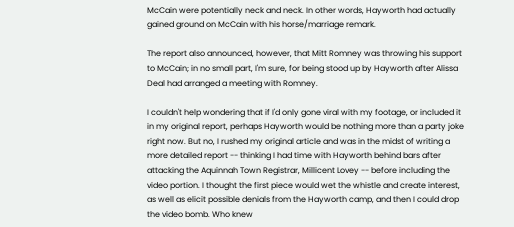McCain were potentially neck and neck. In other words, Hayworth had actually gained ground on McCain with his horse/marriage remark.

The report also announced, however, that Mitt Romney was throwing his support to McCain; in no small part, I'm sure, for being stood up by Hayworth after Alissa Deal had arranged a meeting with Romney.

I couldn't help wondering that if I'd only gone viral with my footage, or included it in my original report, perhaps Hayworth would be nothing more than a party joke right now. But no, I rushed my original article and was in the midst of writing a more detailed report -- thinking I had time with Hayworth behind bars after attacking the Aquinnah Town Registrar, Millicent Lovey -- before including the video portion. I thought the first piece would wet the whistle and create interest, as well as elicit possible denials from the Hayworth camp, and then I could drop the video bomb. Who knew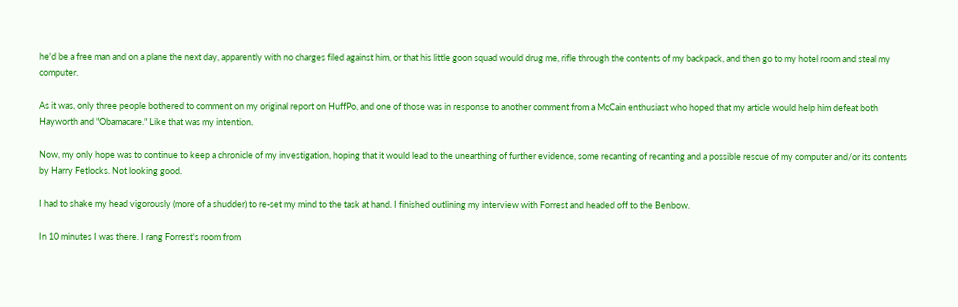he'd be a free man and on a plane the next day, apparently with no charges filed against him, or that his little goon squad would drug me, rifle through the contents of my backpack, and then go to my hotel room and steal my computer.

As it was, only three people bothered to comment on my original report on HuffPo, and one of those was in response to another comment from a McCain enthusiast who hoped that my article would help him defeat both Hayworth and "Obamacare." Like that was my intention.

Now, my only hope was to continue to keep a chronicle of my investigation, hoping that it would lead to the unearthing of further evidence, some recanting of recanting and a possible rescue of my computer and/or its contents by Harry Fetlocks. Not looking good.

I had to shake my head vigorously (more of a shudder) to re-set my mind to the task at hand. I finished outlining my interview with Forrest and headed off to the Benbow.

In 10 minutes I was there. I rang Forrest's room from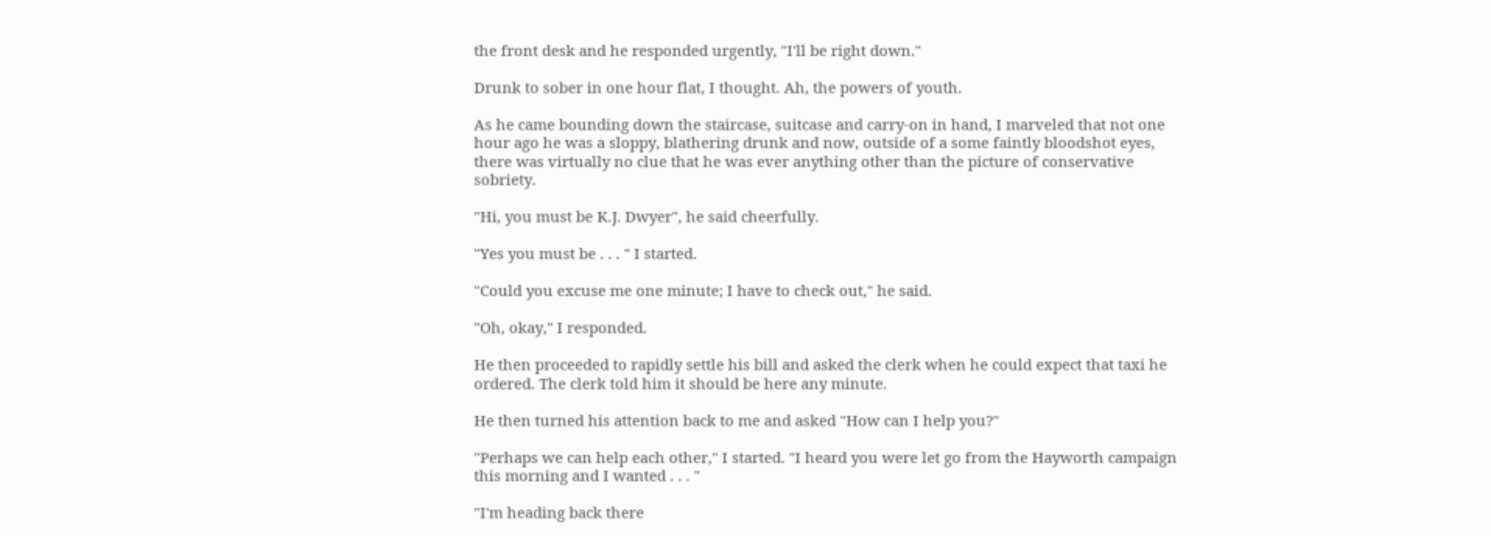the front desk and he responded urgently, "I'll be right down."

Drunk to sober in one hour flat, I thought. Ah, the powers of youth.

As he came bounding down the staircase, suitcase and carry-on in hand, I marveled that not one hour ago he was a sloppy, blathering drunk and now, outside of a some faintly bloodshot eyes, there was virtually no clue that he was ever anything other than the picture of conservative sobriety.

"Hi, you must be K.J. Dwyer", he said cheerfully.

"Yes you must be . . . " I started.

"Could you excuse me one minute; I have to check out," he said.

"Oh, okay," I responded.

He then proceeded to rapidly settle his bill and asked the clerk when he could expect that taxi he ordered. The clerk told him it should be here any minute.

He then turned his attention back to me and asked "How can I help you?"

"Perhaps we can help each other," I started. "I heard you were let go from the Hayworth campaign this morning and I wanted . . . "

"I'm heading back there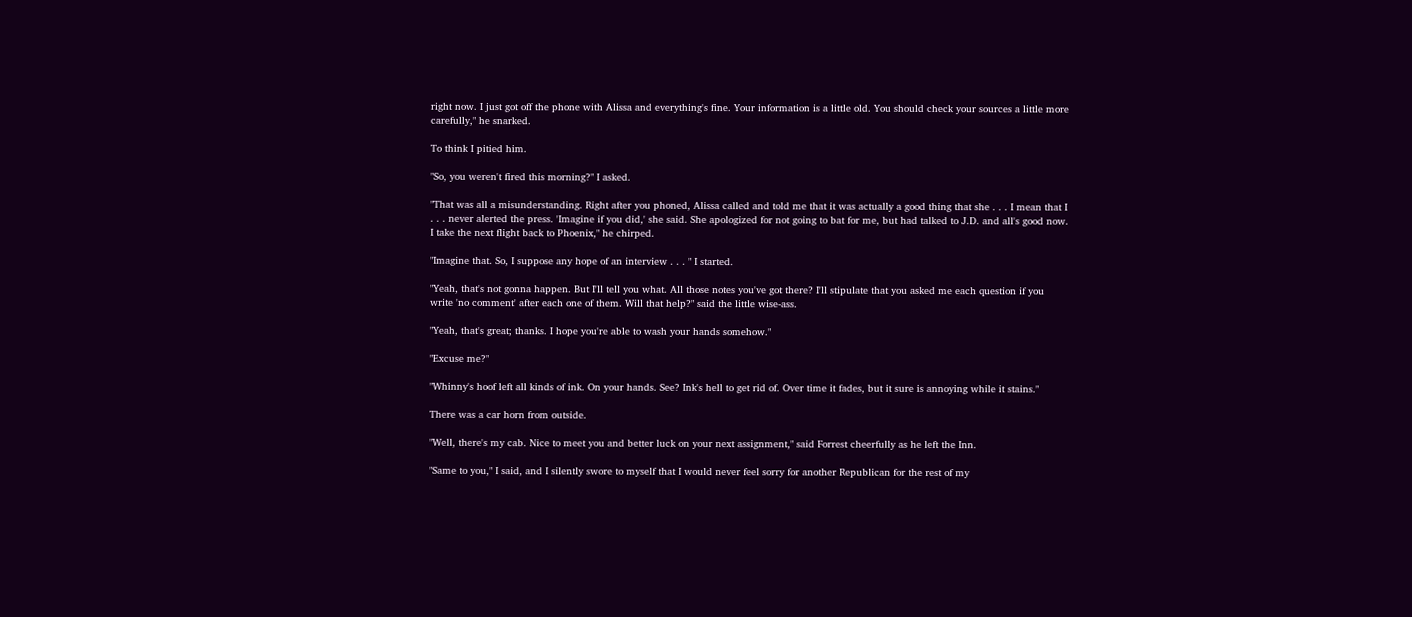right now. I just got off the phone with Alissa and everything's fine. Your information is a little old. You should check your sources a little more carefully," he snarked.

To think I pitied him.

"So, you weren't fired this morning?" I asked.

"That was all a misunderstanding. Right after you phoned, Alissa called and told me that it was actually a good thing that she . . . I mean that I . . . never alerted the press. 'Imagine if you did,' she said. She apologized for not going to bat for me, but had talked to J.D. and all's good now. I take the next flight back to Phoenix," he chirped.

"Imagine that. So, I suppose any hope of an interview . . . " I started.

"Yeah, that's not gonna happen. But I'll tell you what. All those notes you've got there? I'll stipulate that you asked me each question if you write 'no comment' after each one of them. Will that help?" said the little wise-ass.

"Yeah, that's great; thanks. I hope you're able to wash your hands somehow."

"Excuse me?"

"Whinny's hoof left all kinds of ink. On your hands. See? Ink's hell to get rid of. Over time it fades, but it sure is annoying while it stains."

There was a car horn from outside.

"Well, there's my cab. Nice to meet you and better luck on your next assignment," said Forrest cheerfully as he left the Inn.

"Same to you," I said, and I silently swore to myself that I would never feel sorry for another Republican for the rest of my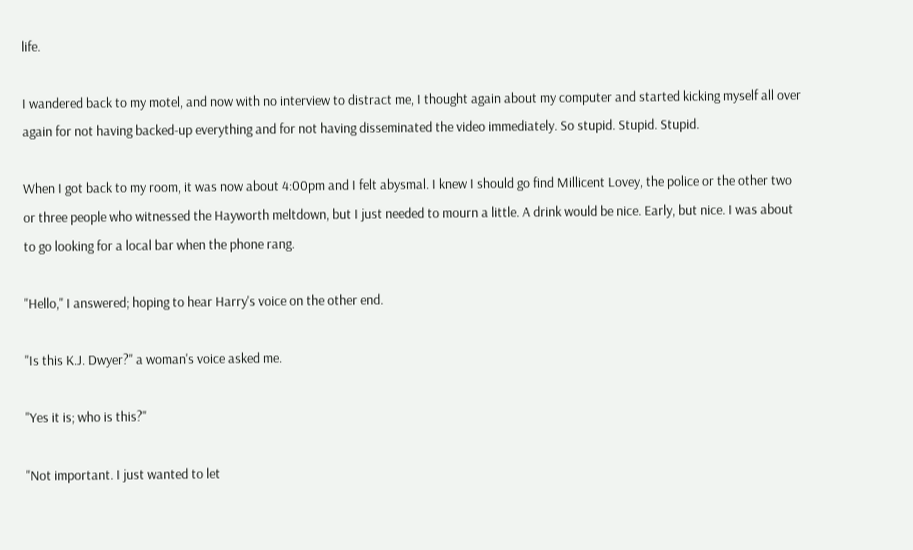life.

I wandered back to my motel, and now with no interview to distract me, I thought again about my computer and started kicking myself all over again for not having backed-up everything and for not having disseminated the video immediately. So stupid. Stupid. Stupid.

When I got back to my room, it was now about 4:00pm and I felt abysmal. I knew I should go find Millicent Lovey, the police or the other two or three people who witnessed the Hayworth meltdown, but I just needed to mourn a little. A drink would be nice. Early, but nice. I was about to go looking for a local bar when the phone rang.

"Hello," I answered; hoping to hear Harry's voice on the other end.

"Is this K.J. Dwyer?" a woman's voice asked me.

"Yes it is; who is this?"

"Not important. I just wanted to let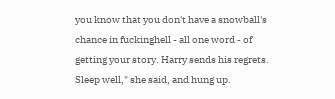you know that you don't have a snowball's chance in fuckinghell - all one word - of getting your story. Harry sends his regrets. Sleep well," she said, and hung up.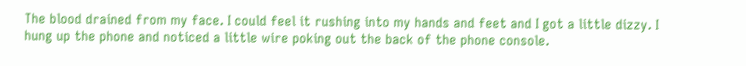The blood drained from my face. I could feel it rushing into my hands and feet and I got a little dizzy. I hung up the phone and noticed a little wire poking out the back of the phone console.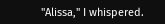"Alissa," I whispered.